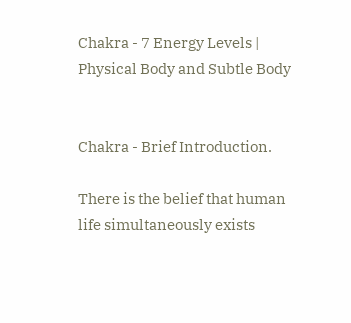Chakra - 7 Energy Levels | Physical Body and Subtle Body


Chakra - Brief Introduction.

There is the belief that human life simultaneously exists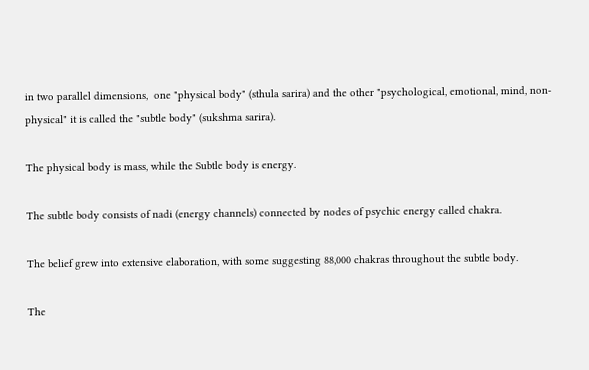in two parallel dimensions,  one "physical body" (sthula sarira) and the other "psychological, emotional, mind, non-physical" it is called the "subtle body" (sukshma sarira).

The physical body is mass, while the Subtle body is energy.

The subtle body consists of nadi (energy channels) connected by nodes of psychic energy called chakra.

The belief grew into extensive elaboration, with some suggesting 88,000 chakras throughout the subtle body.

The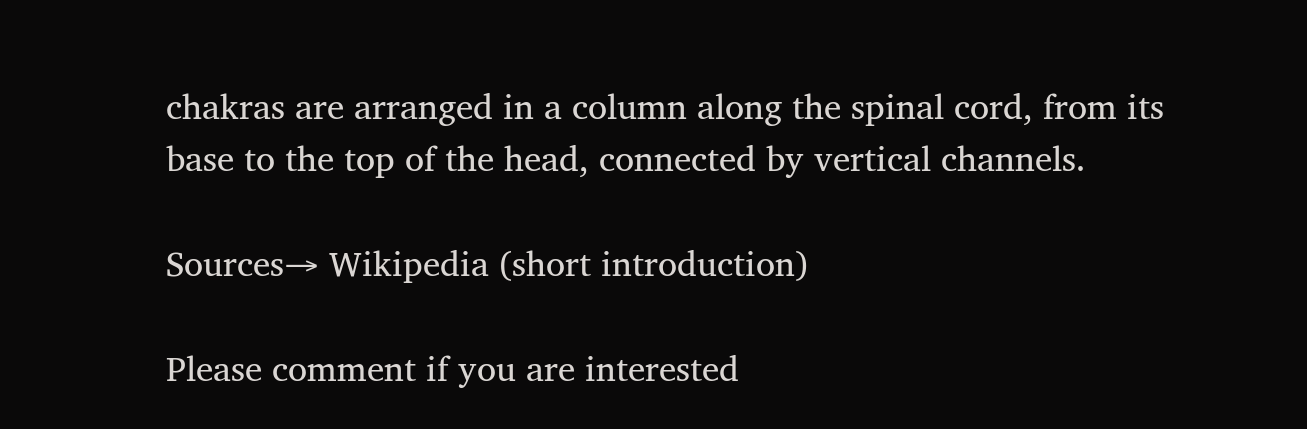chakras are arranged in a column along the spinal cord, from its base to the top of the head, connected by vertical channels.

Sources→ Wikipedia (short introduction)

Please comment if you are interested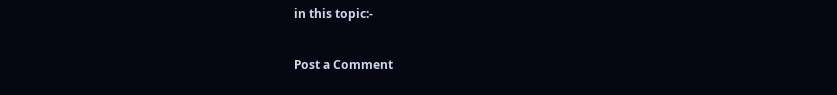in this topic:-

Post a Comment